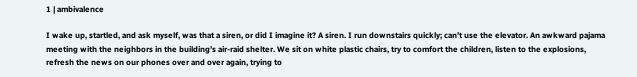1 | ambivalence

I wake up, startled, and ask myself, was that a siren, or did I imagine it? A siren. I run downstairs quickly; can’t use the elevator. An awkward pajama meeting with the neighbors in the building’s air-raid shelter. We sit on white plastic chairs, try to comfort the children, listen to the explosions, refresh the news on our phones over and over again, trying to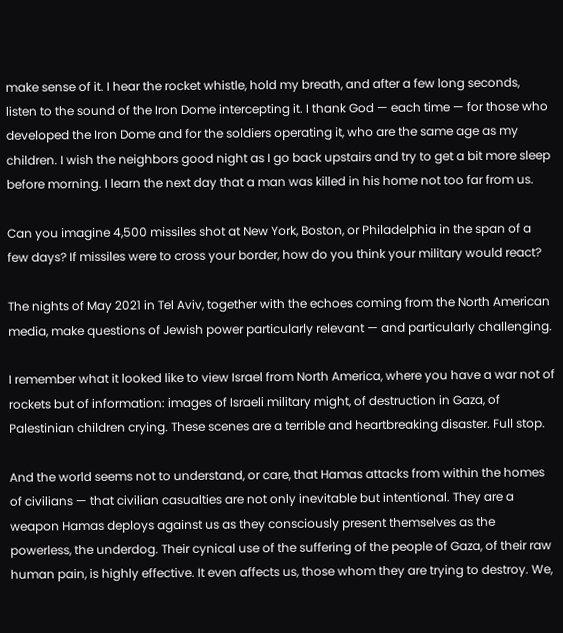make sense of it. I hear the rocket whistle, hold my breath, and after a few long seconds, listen to the sound of the Iron Dome intercepting it. I thank God — each time — for those who developed the Iron Dome and for the soldiers operating it, who are the same age as my children. I wish the neighbors good night as I go back upstairs and try to get a bit more sleep before morning. I learn the next day that a man was killed in his home not too far from us.

Can you imagine 4,500 missiles shot at New York, Boston, or Philadelphia in the span of a few days? If missiles were to cross your border, how do you think your military would react?

The nights of May 2021 in Tel Aviv, together with the echoes coming from the North American media, make questions of Jewish power particularly relevant — and particularly challenging.

I remember what it looked like to view Israel from North America, where you have a war not of rockets but of information: images of Israeli military might, of destruction in Gaza, of Palestinian children crying. These scenes are a terrible and heartbreaking disaster. Full stop.

And the world seems not to understand, or care, that Hamas attacks from within the homes of civilians — that civilian casualties are not only inevitable but intentional. They are a weapon Hamas deploys against us as they consciously present themselves as the powerless, the underdog. Their cynical use of the suffering of the people of Gaza, of their raw human pain, is highly effective. It even affects us, those whom they are trying to destroy. We,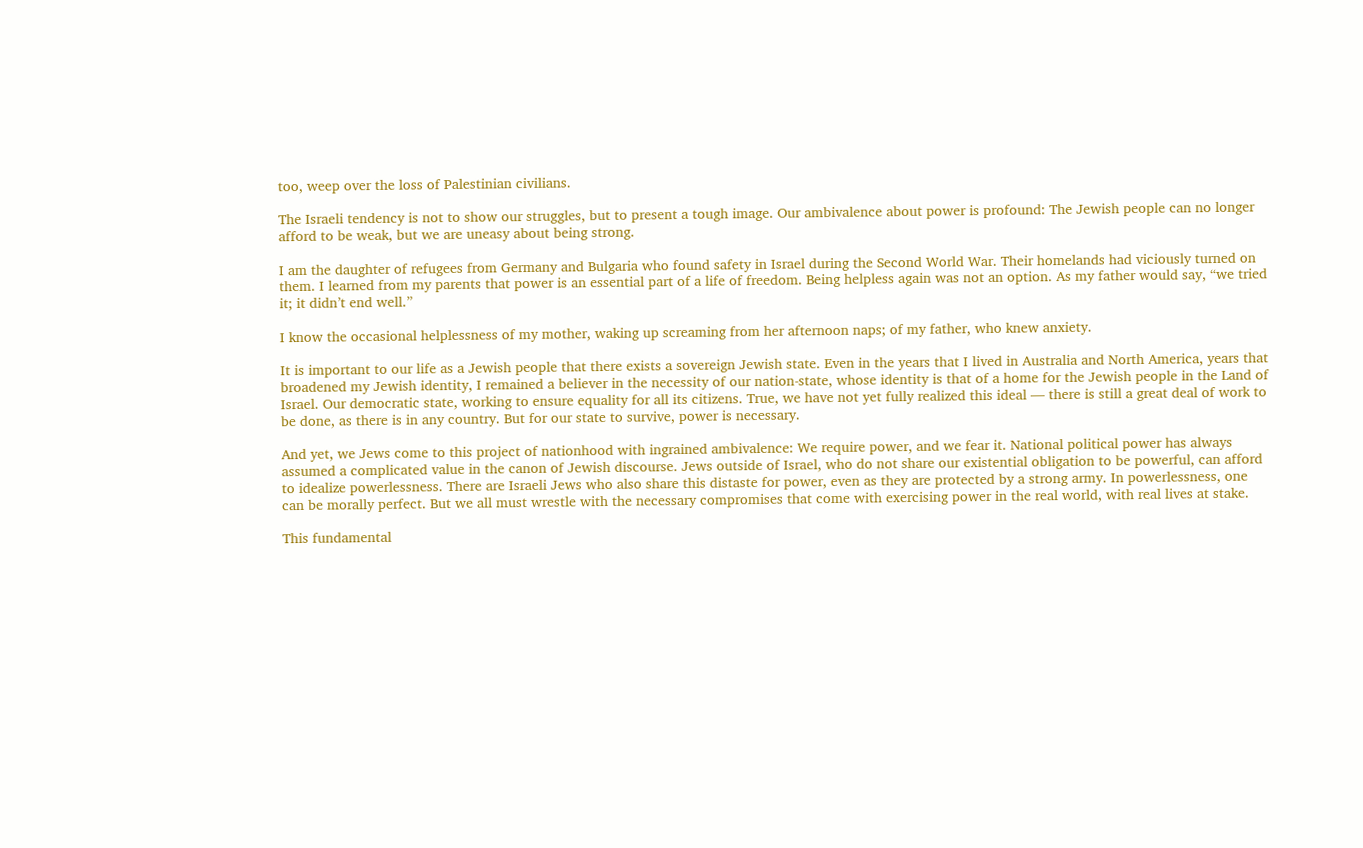too, weep over the loss of Palestinian civilians.

The Israeli tendency is not to show our struggles, but to present a tough image. Our ambivalence about power is profound: The Jewish people can no longer afford to be weak, but we are uneasy about being strong.

I am the daughter of refugees from Germany and Bulgaria who found safety in Israel during the Second World War. Their homelands had viciously turned on them. I learned from my parents that power is an essential part of a life of freedom. Being helpless again was not an option. As my father would say, “we tried it; it didn’t end well.”

I know the occasional helplessness of my mother, waking up screaming from her afternoon naps; of my father, who knew anxiety.

It is important to our life as a Jewish people that there exists a sovereign Jewish state. Even in the years that I lived in Australia and North America, years that broadened my Jewish identity, I remained a believer in the necessity of our nation-state, whose identity is that of a home for the Jewish people in the Land of Israel. Our democratic state, working to ensure equality for all its citizens. True, we have not yet fully realized this ideal — there is still a great deal of work to be done, as there is in any country. But for our state to survive, power is necessary.

And yet, we Jews come to this project of nationhood with ingrained ambivalence: We require power, and we fear it. National political power has always assumed a complicated value in the canon of Jewish discourse. Jews outside of Israel, who do not share our existential obligation to be powerful, can afford to idealize powerlessness. There are Israeli Jews who also share this distaste for power, even as they are protected by a strong army. In powerlessness, one can be morally perfect. But we all must wrestle with the necessary compromises that come with exercising power in the real world, with real lives at stake.

This fundamental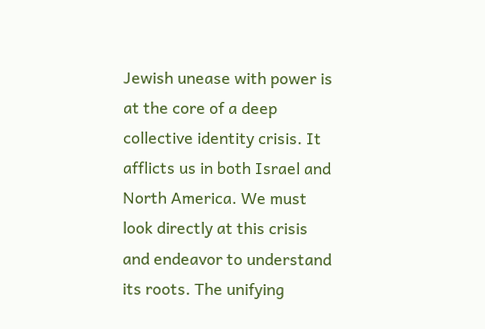Jewish unease with power is at the core of a deep collective identity crisis. It afflicts us in both Israel and North America. We must look directly at this crisis and endeavor to understand its roots. The unifying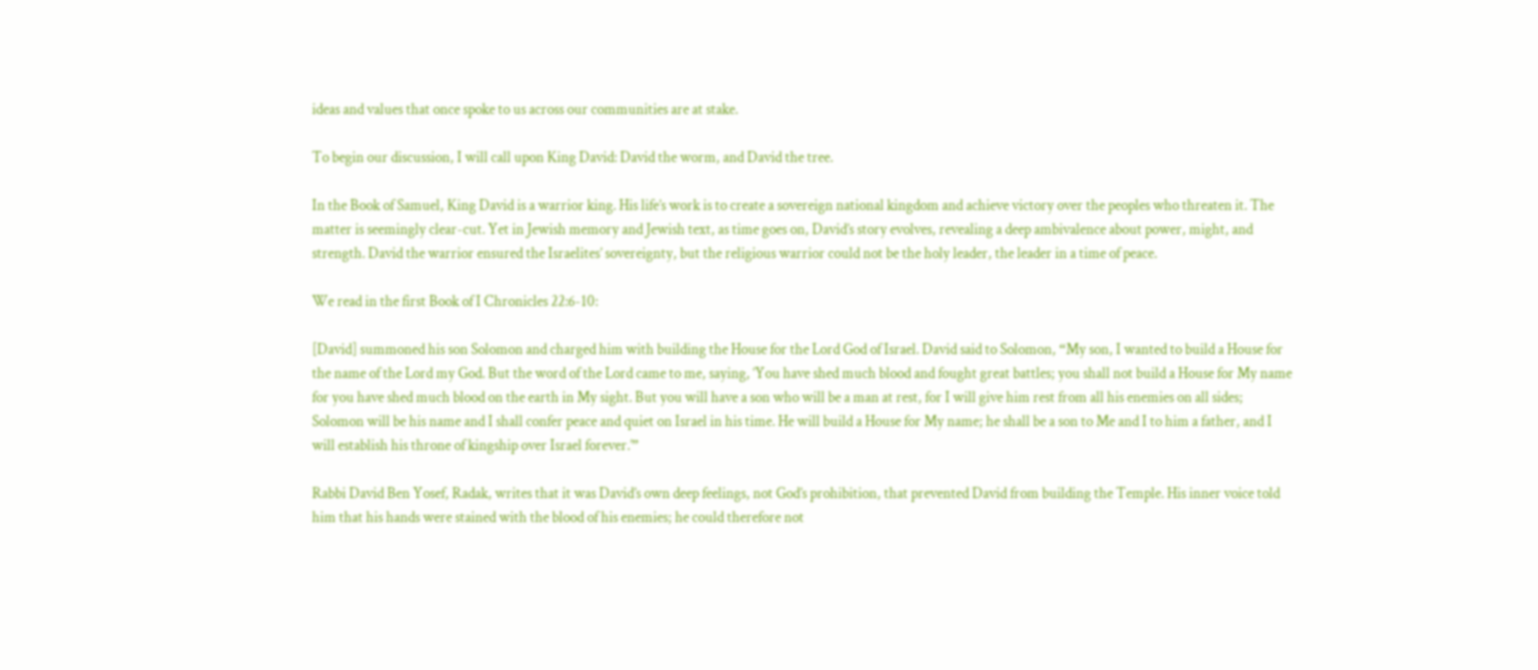ideas and values that once spoke to us across our communities are at stake.

To begin our discussion, I will call upon King David: David the worm, and David the tree.

In the Book of Samuel, King David is a warrior king. His life’s work is to create a sovereign national kingdom and achieve victory over the peoples who threaten it. The matter is seemingly clear-cut. Yet in Jewish memory and Jewish text, as time goes on, David’s story evolves, revealing a deep ambivalence about power, might, and strength. David the warrior ensured the Israelites’ sovereignty, but the religious warrior could not be the holy leader, the leader in a time of peace.

We read in the first Book of I Chronicles 22:6-10:

[David] summoned his son Solomon and charged him with building the House for the Lord God of Israel. David said to Solomon, “My son, I wanted to build a House for the name of the Lord my God. But the word of the Lord came to me, saying, ‘You have shed much blood and fought great battles; you shall not build a House for My name for you have shed much blood on the earth in My sight. But you will have a son who will be a man at rest, for I will give him rest from all his enemies on all sides; Solomon will be his name and I shall confer peace and quiet on Israel in his time. He will build a House for My name; he shall be a son to Me and I to him a father, and I will establish his throne of kingship over Israel forever.’”

Rabbi David Ben Yosef, Radak, writes that it was David’s own deep feelings, not God’s prohibition, that prevented David from building the Temple. His inner voice told him that his hands were stained with the blood of his enemies; he could therefore not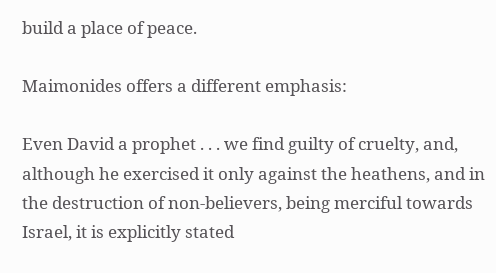build a place of peace.

Maimonides offers a different emphasis:

Even David a prophet . . . we find guilty of cruelty, and, although he exercised it only against the heathens, and in the destruction of non-believers, being merciful towards Israel, it is explicitly stated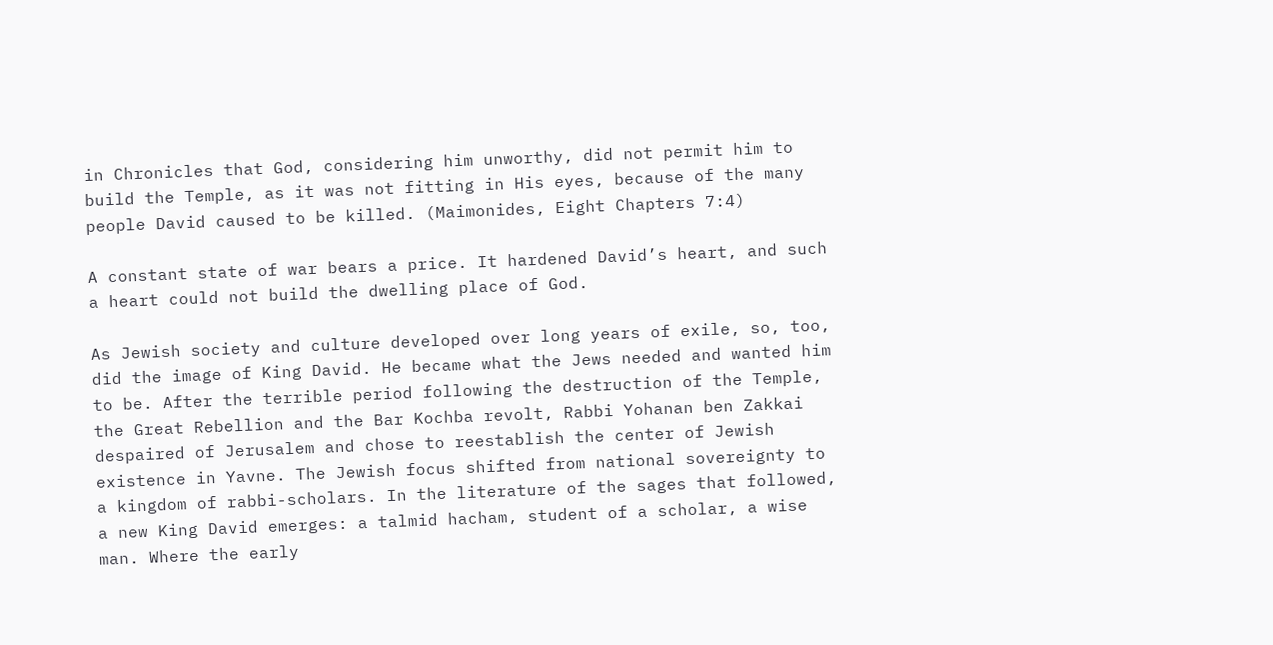in Chronicles that God, considering him unworthy, did not permit him to build the Temple, as it was not fitting in His eyes, because of the many people David caused to be killed. (Maimonides, Eight Chapters 7:4)

A constant state of war bears a price. It hardened David’s heart, and such a heart could not build the dwelling place of God.

As Jewish society and culture developed over long years of exile, so, too, did the image of King David. He became what the Jews needed and wanted him to be. After the terrible period following the destruction of the Temple, the Great Rebellion and the Bar Kochba revolt, Rabbi Yohanan ben Zakkai despaired of Jerusalem and chose to reestablish the center of Jewish existence in Yavne. The Jewish focus shifted from national sovereignty to a kingdom of rabbi-scholars. In the literature of the sages that followed, a new King David emerges: a talmid hacham, student of a scholar, a wise man. Where the early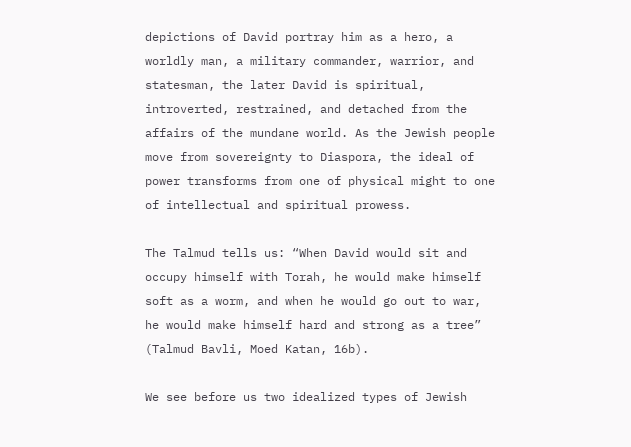depictions of David portray him as a hero, a worldly man, a military commander, warrior, and statesman, the later David is spiritual, introverted, restrained, and detached from the affairs of the mundane world. As the Jewish people move from sovereignty to Diaspora, the ideal of power transforms from one of physical might to one of intellectual and spiritual prowess.

The Talmud tells us: “When David would sit and occupy himself with Torah, he would make himself soft as a worm, and when he would go out to war, he would make himself hard and strong as a tree” (Talmud Bavli, Moed Katan, 16b).

We see before us two idealized types of Jewish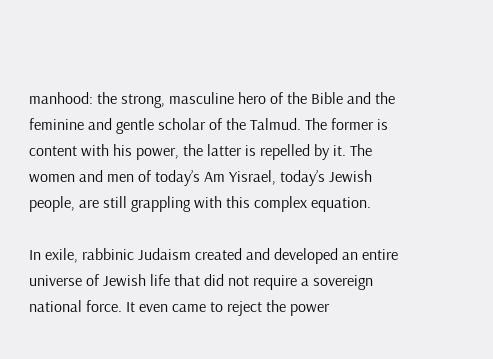manhood: the strong, masculine hero of the Bible and the feminine and gentle scholar of the Talmud. The former is content with his power, the latter is repelled by it. The women and men of today’s Am Yisrael, today’s Jewish people, are still grappling with this complex equation.

In exile, rabbinic Judaism created and developed an entire universe of Jewish life that did not require a sovereign national force. It even came to reject the power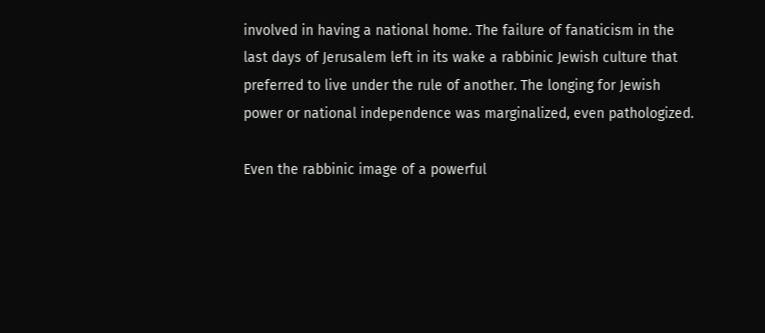involved in having a national home. The failure of fanaticism in the last days of Jerusalem left in its wake a rabbinic Jewish culture that preferred to live under the rule of another. The longing for Jewish power or national independence was marginalized, even pathologized.

Even the rabbinic image of a powerful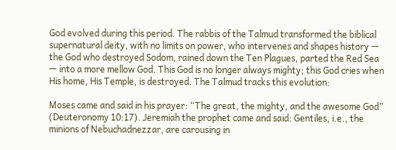God evolved during this period. The rabbis of the Talmud transformed the biblical supernatural deity, with no limits on power, who intervenes and shapes history — the God who destroyed Sodom, rained down the Ten Plagues, parted the Red Sea — into a more mellow God. This God is no longer always mighty; this God cries when His home, His Temple, is destroyed. The Talmud tracks this evolution:

Moses came and said in his prayer: “The great, the mighty, and the awesome God” (Deuteronomy 10:17). Jeremiah the prophet came and said: Gentiles, i.e., the minions of Nebuchadnezzar, are carousing in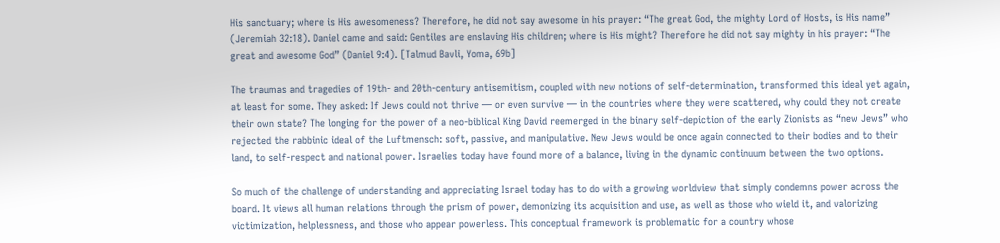His sanctuary; where is His awesomeness? Therefore, he did not say awesome in his prayer: “The great God, the mighty Lord of Hosts, is His name” (Jeremiah 32:18). Daniel came and said: Gentiles are enslaving His children; where is His might? Therefore he did not say mighty in his prayer: “The great and awesome God” (Daniel 9:4). [Talmud Bavli, Yoma, 69b]

The traumas and tragedies of 19th- and 20th-century antisemitism, coupled with new notions of self-determination, transformed this ideal yet again, at least for some. They asked: If Jews could not thrive — or even survive — in the countries where they were scattered, why could they not create their own state? The longing for the power of a neo-biblical King David reemerged in the binary self-depiction of the early Zionists as “new Jews” who rejected the rabbinic ideal of the Luftmensch: soft, passive, and manipulative. New Jews would be once again connected to their bodies and to their land, to self-respect and national power. Israelies today have found more of a balance, living in the dynamic continuum between the two options.

So much of the challenge of understanding and appreciating Israel today has to do with a growing worldview that simply condemns power across the board. It views all human relations through the prism of power, demonizing its acquisition and use, as well as those who wield it, and valorizing victimization, helplessness, and those who appear powerless. This conceptual framework is problematic for a country whose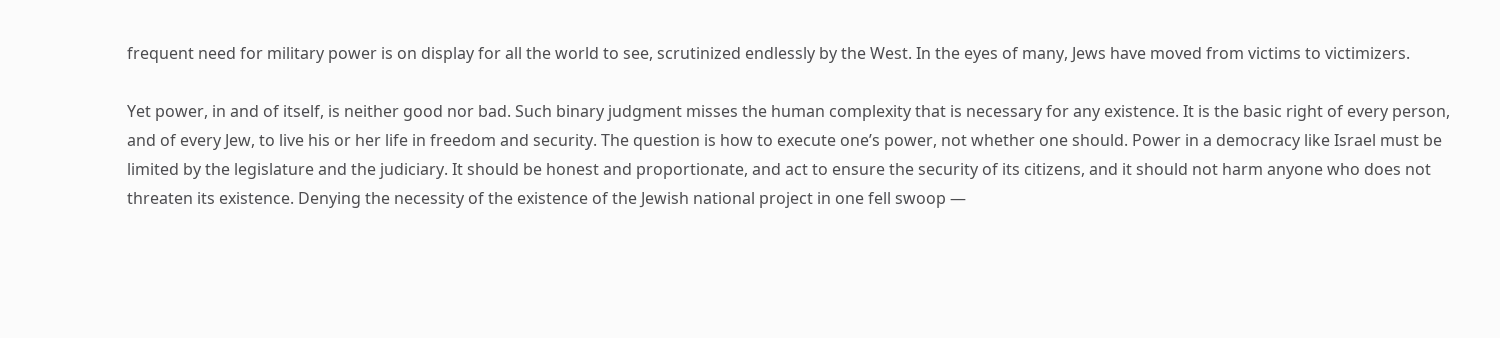frequent need for military power is on display for all the world to see, scrutinized endlessly by the West. In the eyes of many, Jews have moved from victims to victimizers.

Yet power, in and of itself, is neither good nor bad. Such binary judgment misses the human complexity that is necessary for any existence. It is the basic right of every person, and of every Jew, to live his or her life in freedom and security. The question is how to execute one’s power, not whether one should. Power in a democracy like Israel must be limited by the legislature and the judiciary. It should be honest and proportionate, and act to ensure the security of its citizens, and it should not harm anyone who does not threaten its existence. Denying the necessity of the existence of the Jewish national project in one fell swoop —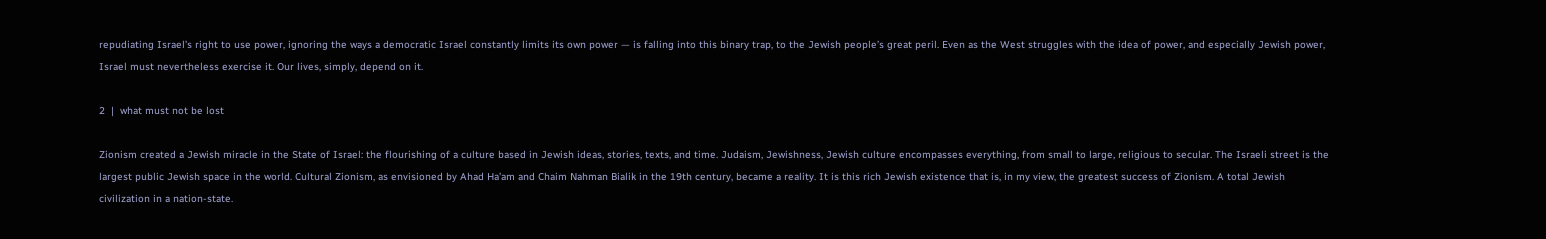repudiating Israel’s right to use power, ignoring the ways a democratic Israel constantly limits its own power — is falling into this binary trap, to the Jewish people’s great peril. Even as the West struggles with the idea of power, and especially Jewish power, Israel must nevertheless exercise it. Our lives, simply, depend on it.

2  |  what must not be lost

Zionism created a Jewish miracle in the State of Israel: the flourishing of a culture based in Jewish ideas, stories, texts, and time. Judaism, Jewishness, Jewish culture encompasses everything, from small to large, religious to secular. The Israeli street is the largest public Jewish space in the world. Cultural Zionism, as envisioned by Ahad Ha’am and Chaim Nahman Bialik in the 19th century, became a reality. It is this rich Jewish existence that is, in my view, the greatest success of Zionism. A total Jewish civilization in a nation-state.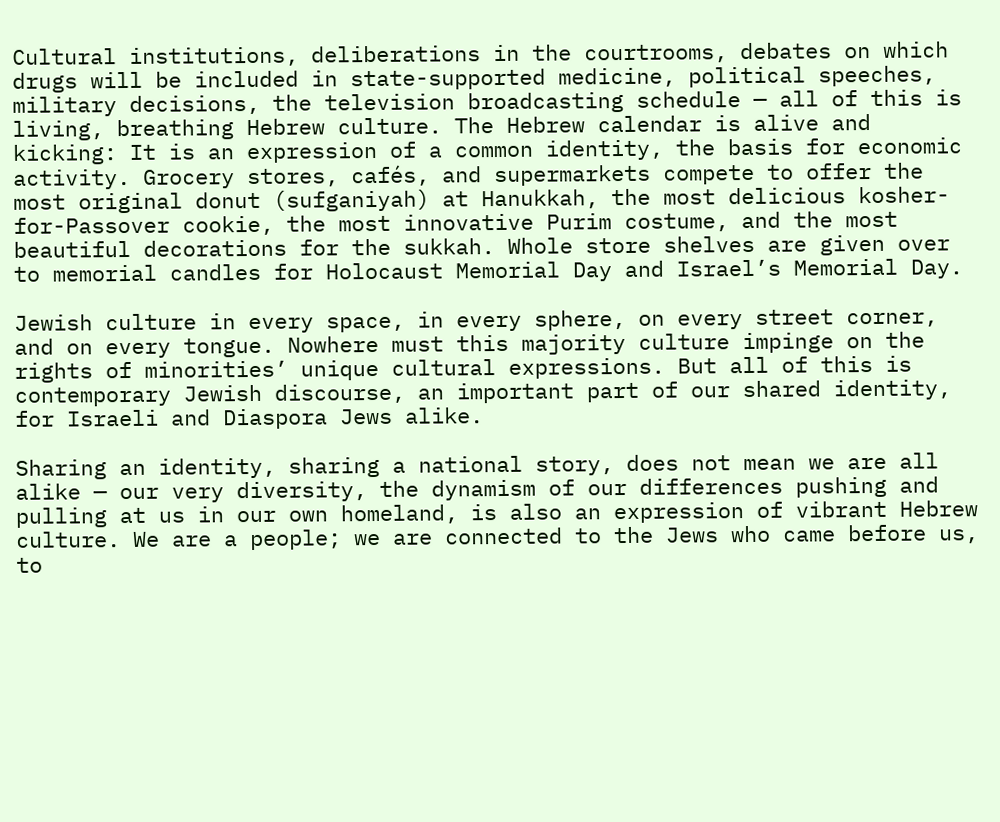Cultural institutions, deliberations in the courtrooms, debates on which drugs will be included in state-supported medicine, political speeches, military decisions, the television broadcasting schedule — all of this is living, breathing Hebrew culture. The Hebrew calendar is alive and kicking: It is an expression of a common identity, the basis for economic activity. Grocery stores, cafés, and supermarkets compete to offer the most original donut (sufganiyah) at Hanukkah, the most delicious kosher-for-Passover cookie, the most innovative Purim costume, and the most beautiful decorations for the sukkah. Whole store shelves are given over to memorial candles for Holocaust Memorial Day and Israel’s Memorial Day.

Jewish culture in every space, in every sphere, on every street corner, and on every tongue. Nowhere must this majority culture impinge on the rights of minorities’ unique cultural expressions. But all of this is contemporary Jewish discourse, an important part of our shared identity, for Israeli and Diaspora Jews alike.

Sharing an identity, sharing a national story, does not mean we are all alike — our very diversity, the dynamism of our differences pushing and pulling at us in our own homeland, is also an expression of vibrant Hebrew culture. We are a people; we are connected to the Jews who came before us, to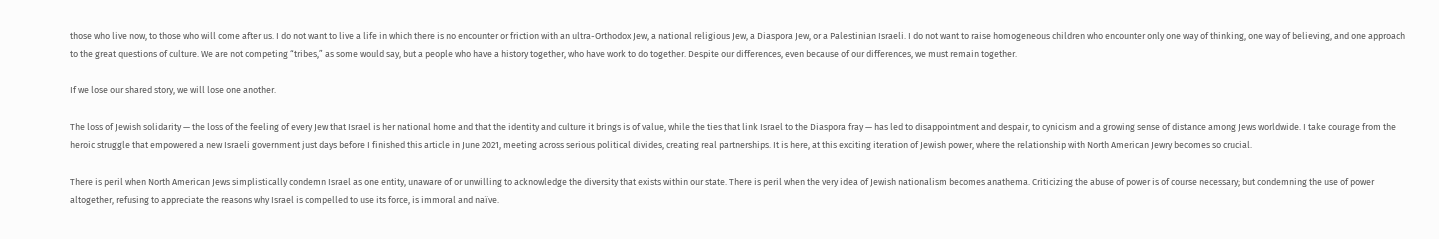those who live now, to those who will come after us. I do not want to live a life in which there is no encounter or friction with an ultra-Orthodox Jew, a national religious Jew, a Diaspora Jew, or a Palestinian Israeli. I do not want to raise homogeneous children who encounter only one way of thinking, one way of believing, and one approach to the great questions of culture. We are not competing “tribes,” as some would say, but a people who have a history together, who have work to do together. Despite our differences, even because of our differences, we must remain together.

If we lose our shared story, we will lose one another.

The loss of Jewish solidarity — the loss of the feeling of every Jew that Israel is her national home and that the identity and culture it brings is of value, while the ties that link Israel to the Diaspora fray — has led to disappointment and despair, to cynicism and a growing sense of distance among Jews worldwide. I take courage from the heroic struggle that empowered a new Israeli government just days before I finished this article in June 2021, meeting across serious political divides, creating real partnerships. It is here, at this exciting iteration of Jewish power, where the relationship with North American Jewry becomes so crucial.

There is peril when North American Jews simplistically condemn Israel as one entity, unaware of or unwilling to acknowledge the diversity that exists within our state. There is peril when the very idea of Jewish nationalism becomes anathema. Criticizing the abuse of power is of course necessary; but condemning the use of power altogether, refusing to appreciate the reasons why Israel is compelled to use its force, is immoral and naïve.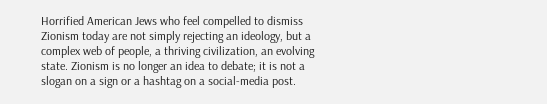Horrified American Jews who feel compelled to dismiss Zionism today are not simply rejecting an ideology, but a complex web of people, a thriving civilization, an evolving state. Zionism is no longer an idea to debate; it is not a slogan on a sign or a hashtag on a social-media post.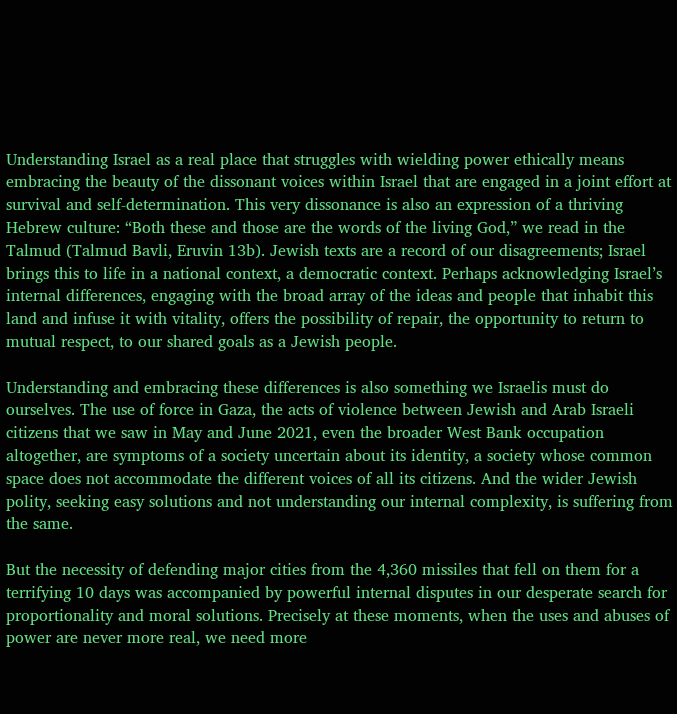Understanding Israel as a real place that struggles with wielding power ethically means embracing the beauty of the dissonant voices within Israel that are engaged in a joint effort at survival and self-determination. This very dissonance is also an expression of a thriving Hebrew culture: “Both these and those are the words of the living God,” we read in the Talmud (Talmud Bavli, Eruvin 13b). Jewish texts are a record of our disagreements; Israel brings this to life in a national context, a democratic context. Perhaps acknowledging Israel’s internal differences, engaging with the broad array of the ideas and people that inhabit this land and infuse it with vitality, offers the possibility of repair, the opportunity to return to mutual respect, to our shared goals as a Jewish people.

Understanding and embracing these differences is also something we Israelis must do ourselves. The use of force in Gaza, the acts of violence between Jewish and Arab Israeli citizens that we saw in May and June 2021, even the broader West Bank occupation altogether, are symptoms of a society uncertain about its identity, a society whose common space does not accommodate the different voices of all its citizens. And the wider Jewish polity, seeking easy solutions and not understanding our internal complexity, is suffering from the same.

But the necessity of defending major cities from the 4,360 missiles that fell on them for a terrifying 10 days was accompanied by powerful internal disputes in our desperate search for proportionality and moral solutions. Precisely at these moments, when the uses and abuses of power are never more real, we need more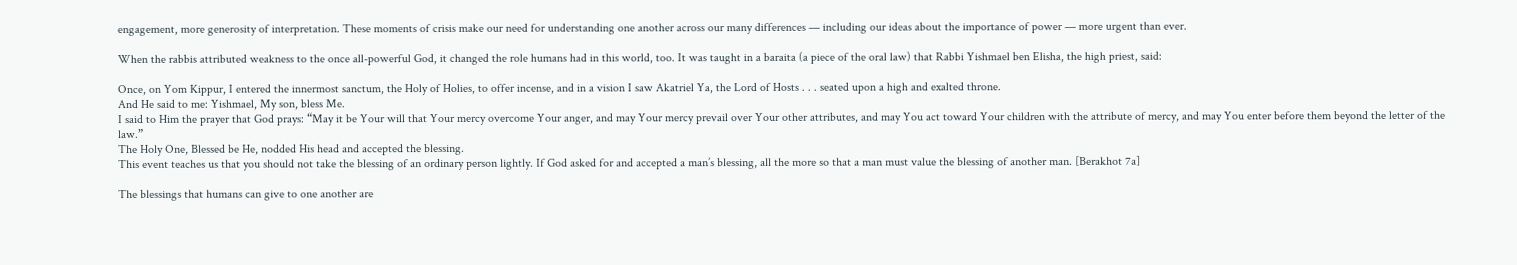engagement, more generosity of interpretation. These moments of crisis make our need for understanding one another across our many differences — including our ideas about the importance of power — more urgent than ever.

When the rabbis attributed weakness to the once all-powerful God, it changed the role humans had in this world, too. It was taught in a baraita (a piece of the oral law) that Rabbi Yishmael ben Elisha, the high priest, said:

Once, on Yom Kippur, I entered the innermost sanctum, the Holy of Holies, to offer incense, and in a vision I saw Akatriel Ya, the Lord of Hosts . . . seated upon a high and exalted throne.
And He said to me: Yishmael, My son, bless Me.
I said to Him the prayer that God prays: “May it be Your will that Your mercy overcome Your anger, and may Your mercy prevail over Your other attributes, and may You act toward Your children with the attribute of mercy, and may You enter before them beyond the letter of the law.”
The Holy One, Blessed be He, nodded His head and accepted the blessing.
This event teaches us that you should not take the blessing of an ordinary person lightly. If God asked for and accepted a man’s blessing, all the more so that a man must value the blessing of another man. [Berakhot 7a]

The blessings that humans can give to one another are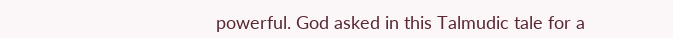powerful. God asked in this Talmudic tale for a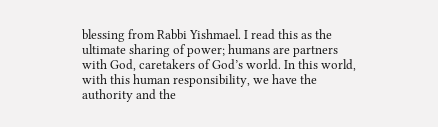blessing from Rabbi Yishmael. I read this as the ultimate sharing of power; humans are partners with God, caretakers of God’s world. In this world, with this human responsibility, we have the authority and the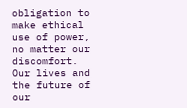obligation to make ethical use of power, no matter our discomfort. Our lives and the future of our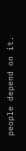people depend on it.